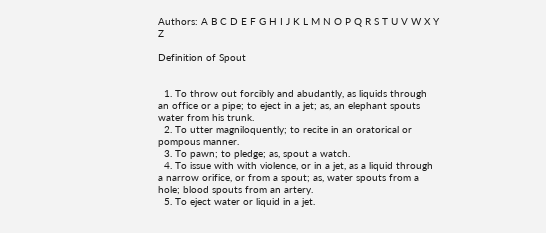Authors: A B C D E F G H I J K L M N O P Q R S T U V W X Y Z

Definition of Spout


  1. To throw out forcibly and abudantly, as liquids through an office or a pipe; to eject in a jet; as, an elephant spouts water from his trunk.
  2. To utter magniloquently; to recite in an oratorical or pompous manner.
  3. To pawn; to pledge; as, spout a watch.
  4. To issue with with violence, or in a jet, as a liquid through a narrow orifice, or from a spout; as, water spouts from a hole; blood spouts from an artery.
  5. To eject water or liquid in a jet.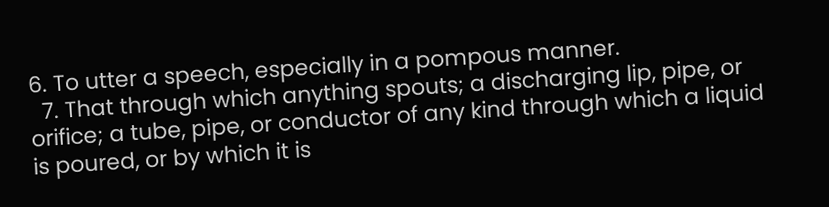6. To utter a speech, especially in a pompous manner.
  7. That through which anything spouts; a discharging lip, pipe, or orifice; a tube, pipe, or conductor of any kind through which a liquid is poured, or by which it is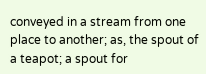conveyed in a stream from one place to another; as, the spout of a teapot; a spout for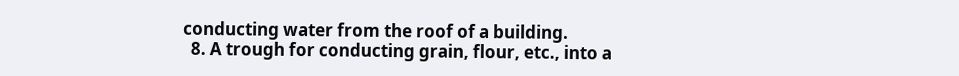conducting water from the roof of a building.
  8. A trough for conducting grain, flour, etc., into a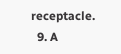receptacle.
  9. A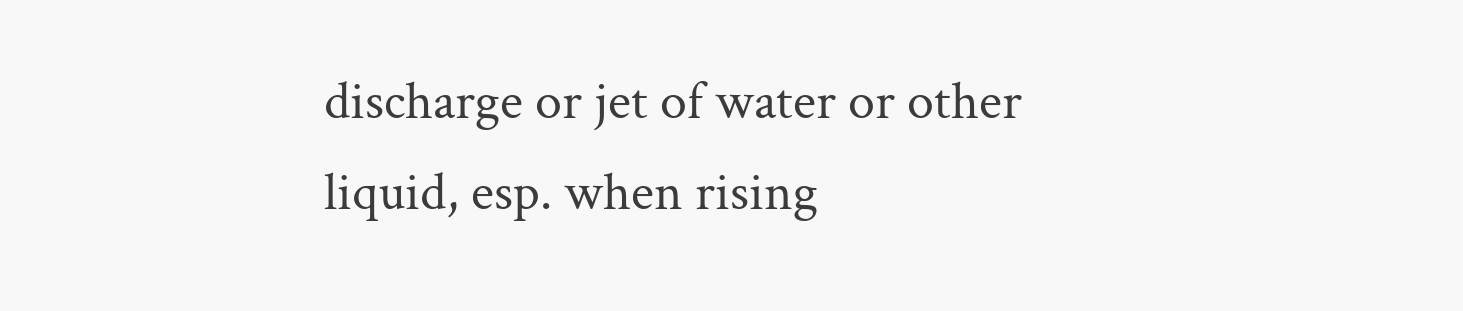discharge or jet of water or other liquid, esp. when rising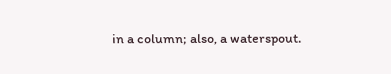in a column; also, a waterspout.